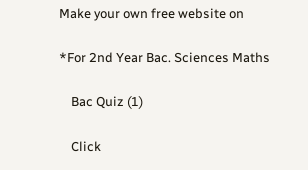Make your own free website on

*For 2nd Year Bac. Sciences Maths

    Bac Quiz (1)

    Click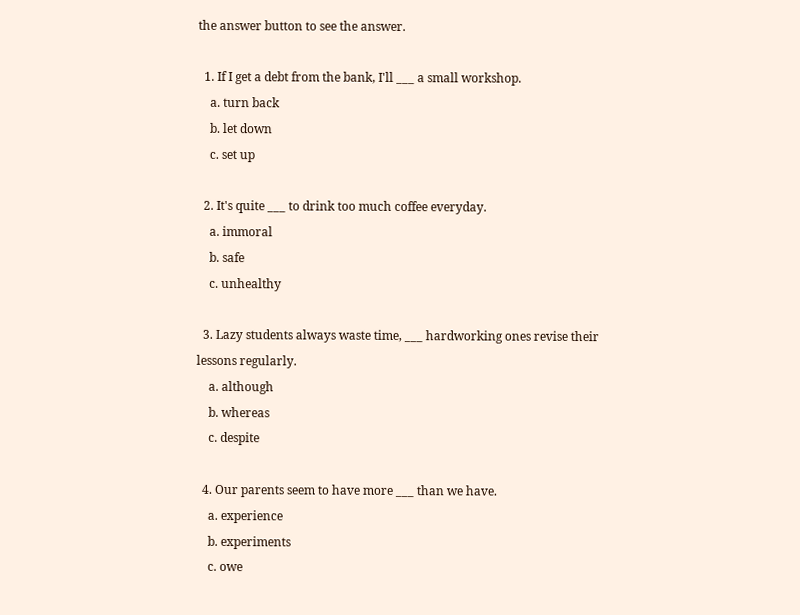the answer button to see the answer.

  1. If I get a debt from the bank, I'll ___ a small workshop.
    a. turn back
    b. let down
    c. set up

  2. It's quite ___ to drink too much coffee everyday.
    a. immoral
    b. safe
    c. unhealthy

  3. Lazy students always waste time, ___ hardworking ones revise their lessons regularly.
    a. although
    b. whereas
    c. despite

  4. Our parents seem to have more ___ than we have.
    a. experience
    b. experiments
    c. owe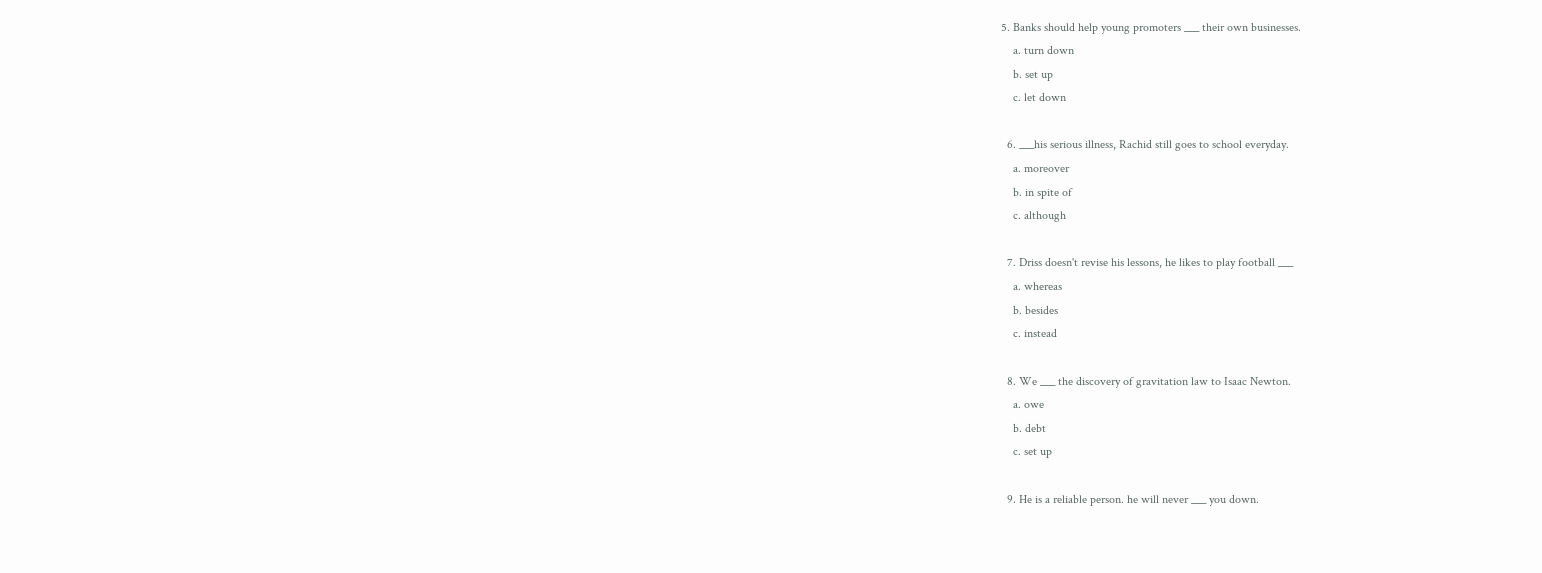5. Banks should help young promoters ___ their own businesses.
    a. turn down
    b. set up
    c. let down

  6. ___his serious illness, Rachid still goes to school everyday.
    a. moreover
    b. in spite of
    c. although

  7. Driss doesn't revise his lessons, he likes to play football ___
    a. whereas
    b. besides
    c. instead

  8. We ___ the discovery of gravitation law to Isaac Newton.
    a. owe
    b. debt
    c. set up

  9. He is a reliable person. he will never ___ you down.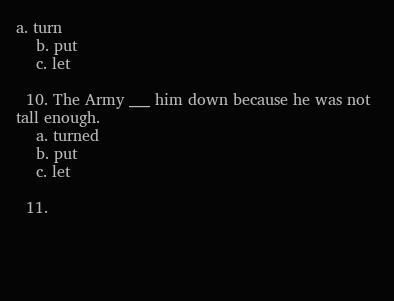a. turn
    b. put
    c. let

  10. The Army ___ him down because he was not tall enough.
    a. turned
    b. put
    c. let

  11.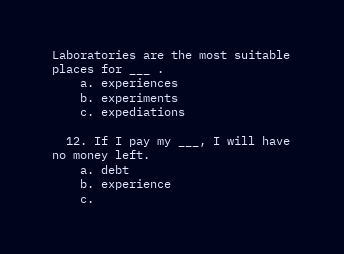Laboratories are the most suitable places for ___ .
    a. experiences
    b. experiments
    c. expediations

  12. If I pay my ___, I will have no money left.
    a. debt
    b. experience
    c.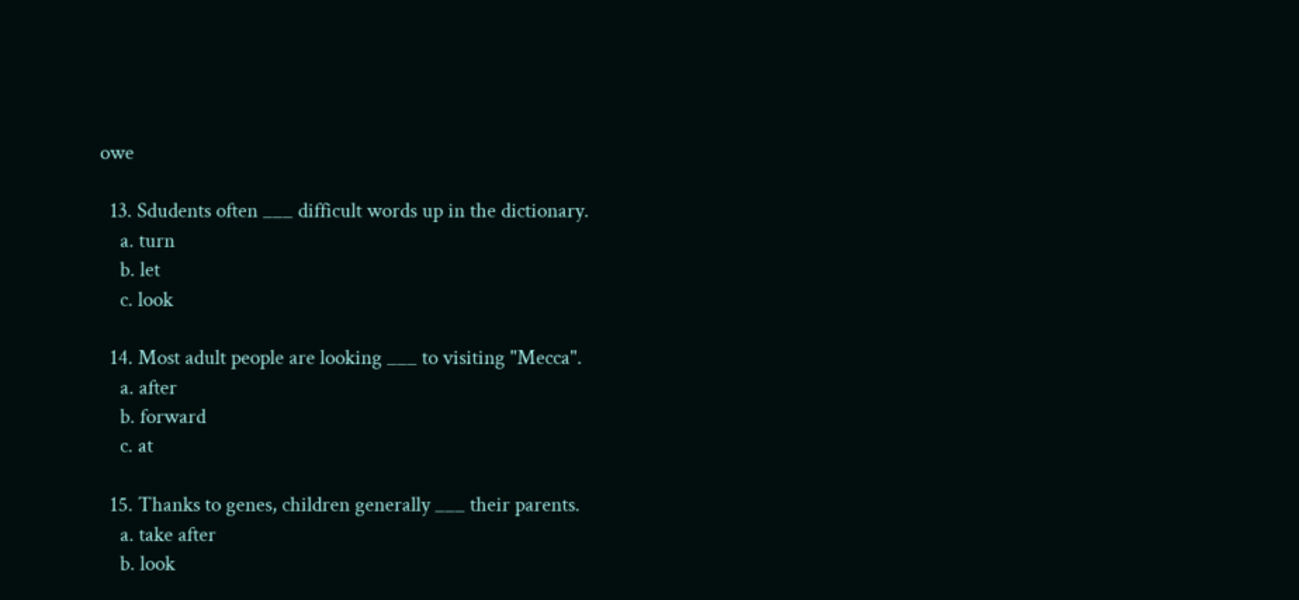owe

  13. Sdudents often ___ difficult words up in the dictionary.
    a. turn
    b. let
    c. look

  14. Most adult people are looking ___ to visiting "Mecca".
    a. after
    b. forward
    c. at

  15. Thanks to genes, children generally ___ their parents.
    a. take after
    b. look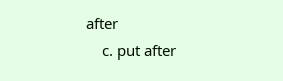after
    c. put after